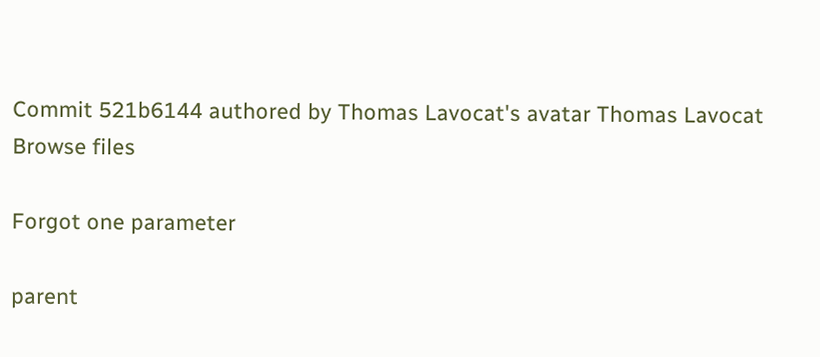Commit 521b6144 authored by Thomas Lavocat's avatar Thomas Lavocat
Browse files

Forgot one parameter

parent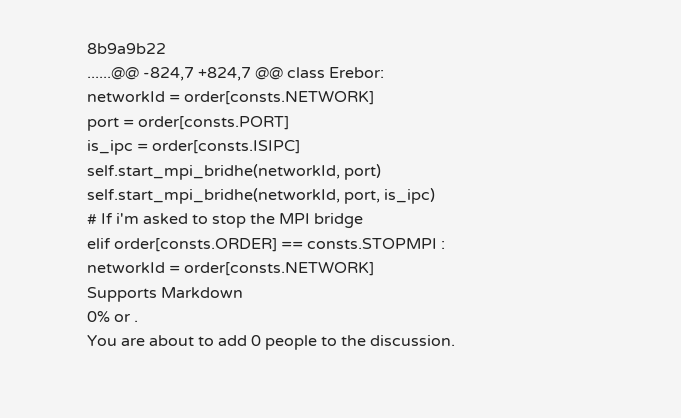8b9a9b22
......@@ -824,7 +824,7 @@ class Erebor:
networkId = order[consts.NETWORK]
port = order[consts.PORT]
is_ipc = order[consts.ISIPC]
self.start_mpi_bridhe(networkId, port)
self.start_mpi_bridhe(networkId, port, is_ipc)
# If i'm asked to stop the MPI bridge
elif order[consts.ORDER] == consts.STOPMPI :
networkId = order[consts.NETWORK]
Supports Markdown
0% or .
You are about to add 0 people to the discussion.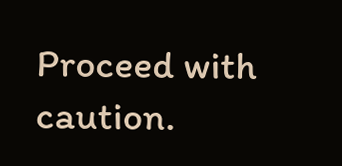Proceed with caution.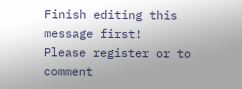Finish editing this message first!
Please register or to comment